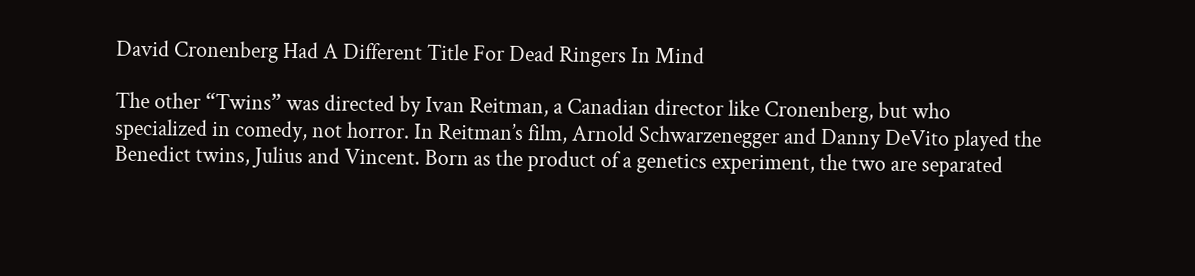David Cronenberg Had A Different Title For Dead Ringers In Mind

The other “Twins” was directed by Ivan Reitman, a Canadian director like Cronenberg, but who specialized in comedy, not horror. In Reitman’s film, Arnold Schwarzenegger and Danny DeVito played the Benedict twins, Julius and Vincent. Born as the product of a genetics experiment, the two are separated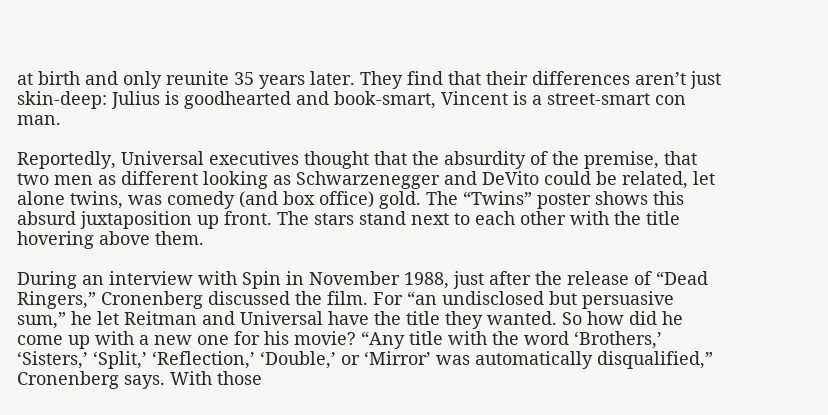at birth and only reunite 35 years later. They find that their differences aren’t just skin-deep: Julius is goodhearted and book-smart, Vincent is a street-smart con man.

Reportedly, Universal executives thought that the absurdity of the premise, that two men as different looking as Schwarzenegger and DeVito could be related, let alone twins, was comedy (and box office) gold. The “Twins” poster shows this absurd juxtaposition up front. The stars stand next to each other with the title hovering above them.

During an interview with Spin in November 1988, just after the release of “Dead Ringers,” Cronenberg discussed the film. For “an undisclosed but persuasive sum,” he let Reitman and Universal have the title they wanted. So how did he come up with a new one for his movie? “Any title with the word ‘Brothers,’ ‘Sisters,’ ‘Split,’ ‘Reflection,’ ‘Double,’ or ‘Mirror’ was automatically disqualified,” Cronenberg says. With those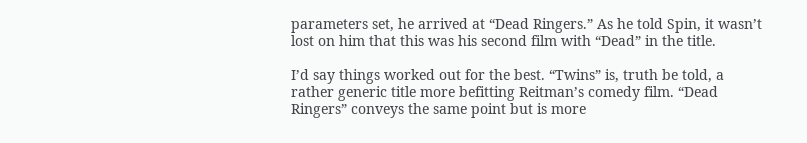parameters set, he arrived at “Dead Ringers.” As he told Spin, it wasn’t lost on him that this was his second film with “Dead” in the title.

I’d say things worked out for the best. “Twins” is, truth be told, a rather generic title more befitting Reitman’s comedy film. “Dead Ringers” conveys the same point but is more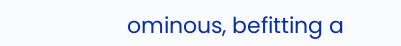ominous, befitting a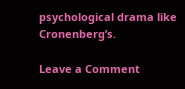psychological drama like Cronenberg’s.

Leave a Comment